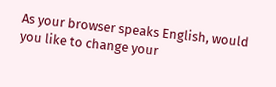As your browser speaks English, would you like to change your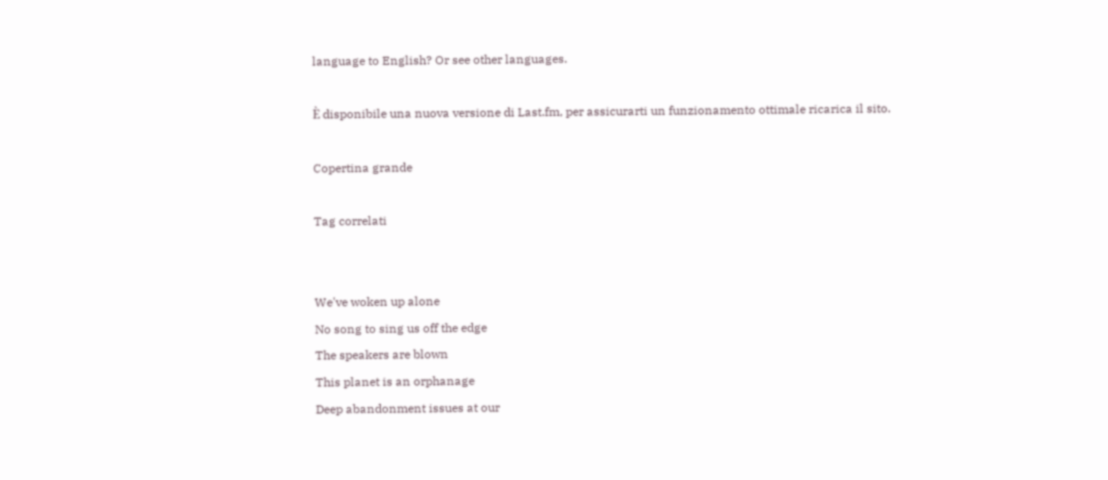language to English? Or see other languages.

È disponibile una nuova versione di Last.fm, per assicurarti un funzionamento ottimale ricarica il sito.

Copertina grande

Tag correlati


We've woken up alone
No song to sing us off the edge
The speakers are blown
This planet is an orphanage
Deep abandonment issues at our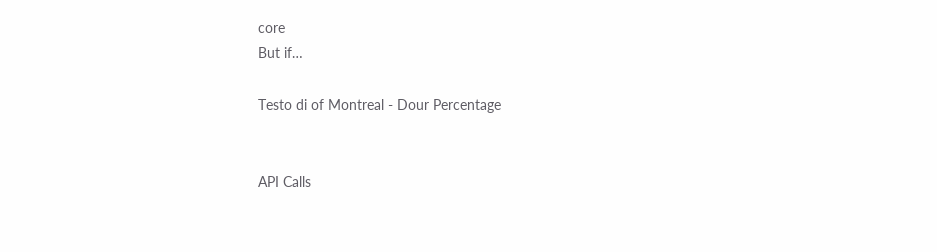core
But if…

Testo di of Montreal - Dour Percentage


API Calls